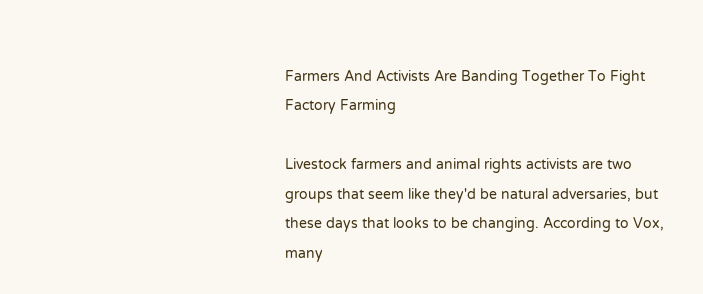Farmers And Activists Are Banding Together To Fight Factory Farming

Livestock farmers and animal rights activists are two groups that seem like they'd be natural adversaries, but these days that looks to be changing. According to Vox, many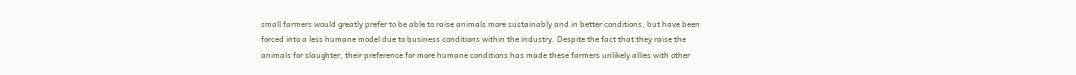small farmers would greatly prefer to be able to raise animals more sustainably and in better conditions, but have been forced into a less humane model due to business conditions within the industry. Despite the fact that they raise the animals for slaughter, their preference for more humane conditions has made these farmers unlikely allies with other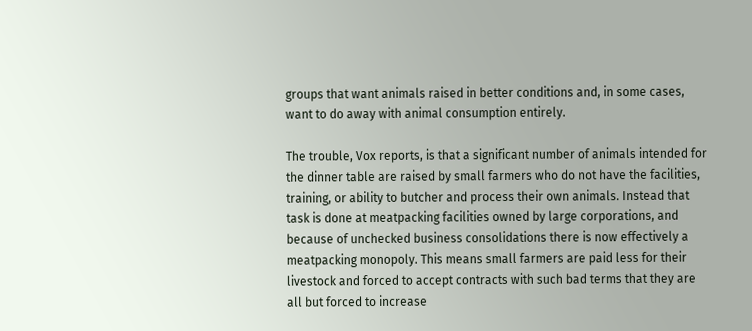groups that want animals raised in better conditions and, in some cases, want to do away with animal consumption entirely.

The trouble, Vox reports, is that a significant number of animals intended for the dinner table are raised by small farmers who do not have the facilities, training, or ability to butcher and process their own animals. Instead that task is done at meatpacking facilities owned by large corporations, and because of unchecked business consolidations there is now effectively a meatpacking monopoly. This means small farmers are paid less for their livestock and forced to accept contracts with such bad terms that they are all but forced to increase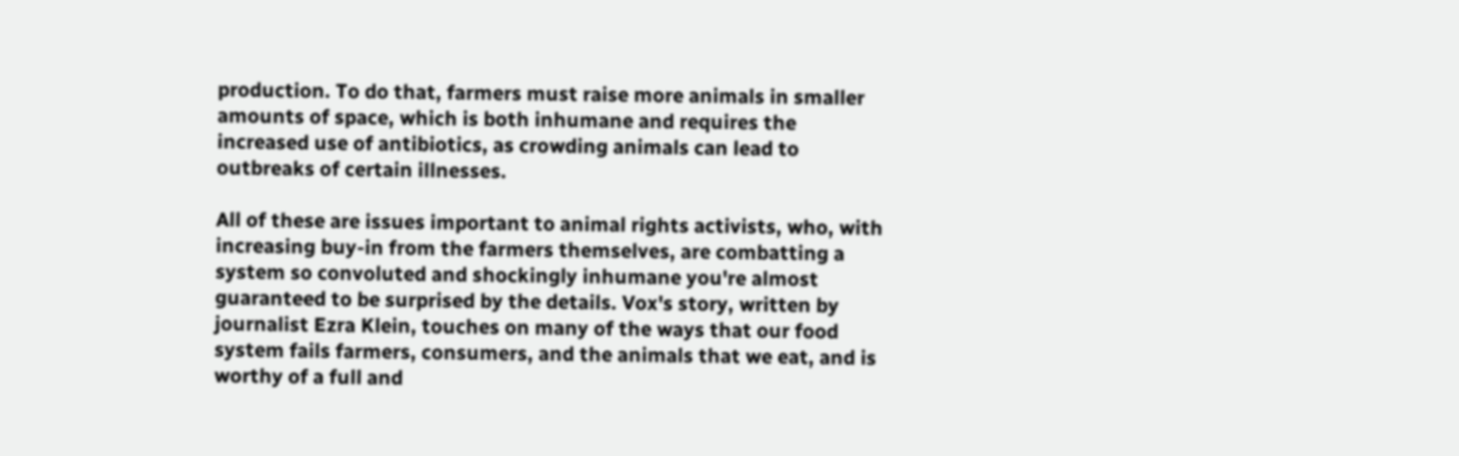production. To do that, farmers must raise more animals in smaller amounts of space, which is both inhumane and requires the increased use of antibiotics, as crowding animals can lead to outbreaks of certain illnesses.

All of these are issues important to animal rights activists, who, with increasing buy-in from the farmers themselves, are combatting a system so convoluted and shockingly inhumane you're almost guaranteed to be surprised by the details. Vox's story, written by journalist Ezra Klein, touches on many of the ways that our food system fails farmers, consumers, and the animals that we eat, and is worthy of a full and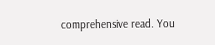comprehensive read. You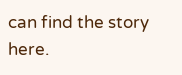can find the story here.